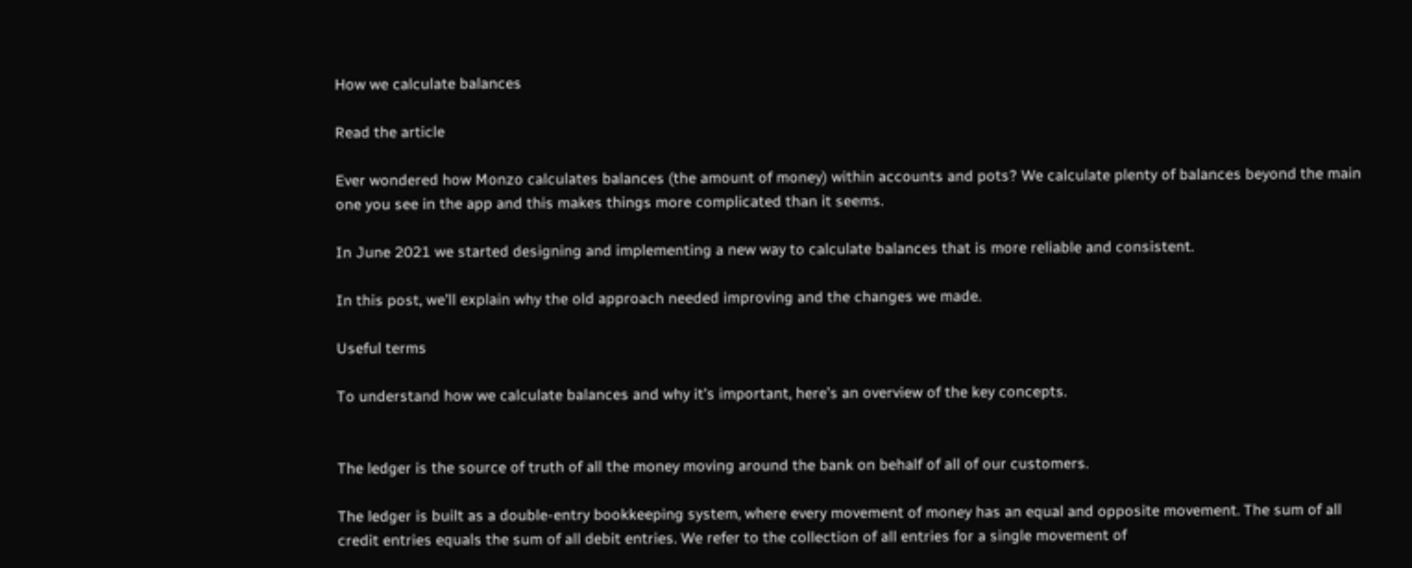How we calculate balances

Read the article

Ever wondered how Monzo calculates balances (the amount of money) within accounts and pots? We calculate plenty of balances beyond the main one you see in the app and this makes things more complicated than it seems.

In June 2021 we started designing and implementing a new way to calculate balances that is more reliable and consistent.

In this post, we’ll explain why the old approach needed improving and the changes we made.

Useful terms

To understand how we calculate balances and why it’s important, here’s an overview of the key concepts.


The ledger is the source of truth of all the money moving around the bank on behalf of all of our customers.

The ledger is built as a double-entry bookkeeping system, where every movement of money has an equal and opposite movement. The sum of all credit entries equals the sum of all debit entries. We refer to the collection of all entries for a single movement of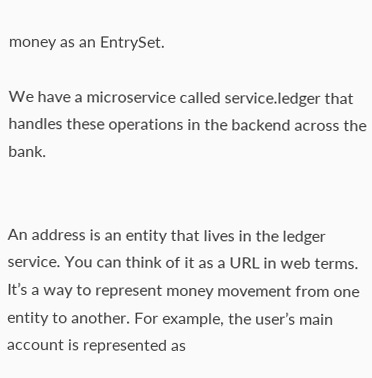money as an EntrySet.

We have a microservice called service.ledger that handles these operations in the backend across the bank.


An address is an entity that lives in the ledger service. You can think of it as a URL in web terms. It’s a way to represent money movement from one entity to another. For example, the user’s main account is represented as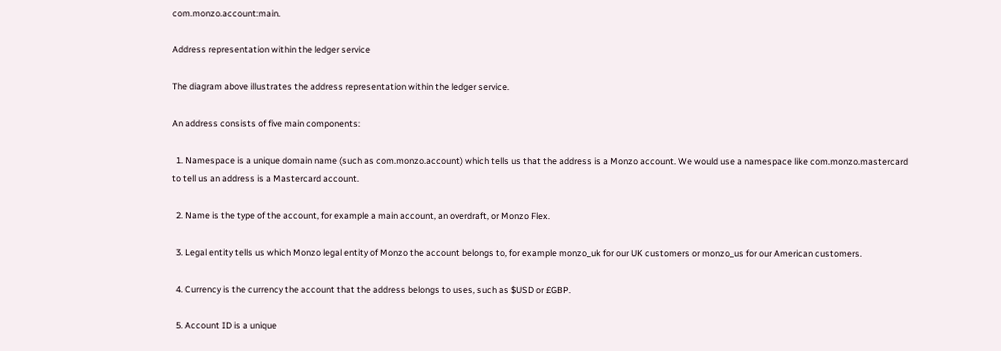com.monzo.account:main.

Address representation within the ledger service

The diagram above illustrates the address representation within the ledger service.

An address consists of five main components:

  1. Namespace is a unique domain name (such as com.monzo.account) which tells us that the address is a Monzo account. We would use a namespace like com.monzo.mastercard to tell us an address is a Mastercard account.

  2. Name is the type of the account, for example a main account, an overdraft, or Monzo Flex.

  3. Legal entity tells us which Monzo legal entity of Monzo the account belongs to, for example monzo_uk for our UK customers or monzo_us for our American customers.

  4. Currency is the currency the account that the address belongs to uses, such as $USD or £GBP.

  5. Account ID is a unique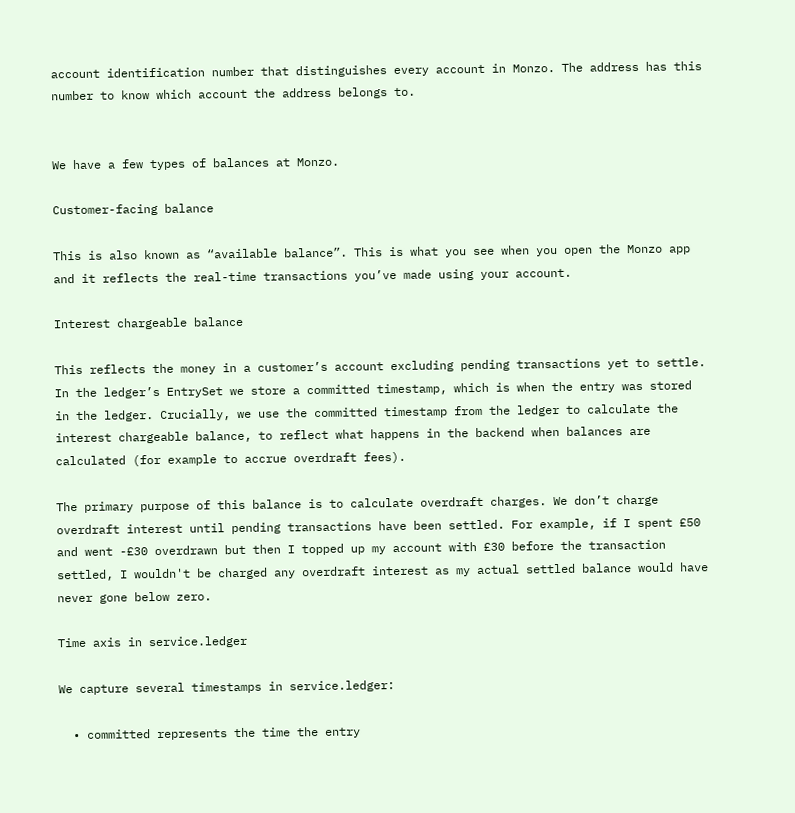account identification number that distinguishes every account in Monzo. The address has this number to know which account the address belongs to.


We have a few types of balances at Monzo.

Customer-facing balance

This is also known as “available balance”. This is what you see when you open the Monzo app and it reflects the real-time transactions you’ve made using your account.

Interest chargeable balance

This reflects the money in a customer’s account excluding pending transactions yet to settle. In the ledger’s EntrySet we store a committed timestamp, which is when the entry was stored in the ledger. Crucially, we use the committed timestamp from the ledger to calculate the interest chargeable balance, to reflect what happens in the backend when balances are calculated (for example to accrue overdraft fees).

The primary purpose of this balance is to calculate overdraft charges. We don’t charge overdraft interest until pending transactions have been settled. For example, if I spent £50 and went -£30 overdrawn but then I topped up my account with £30 before the transaction settled, I wouldn't be charged any overdraft interest as my actual settled balance would have never gone below zero.

Time axis in service.ledger

We capture several timestamps in service.ledger:

  • committed represents the time the entry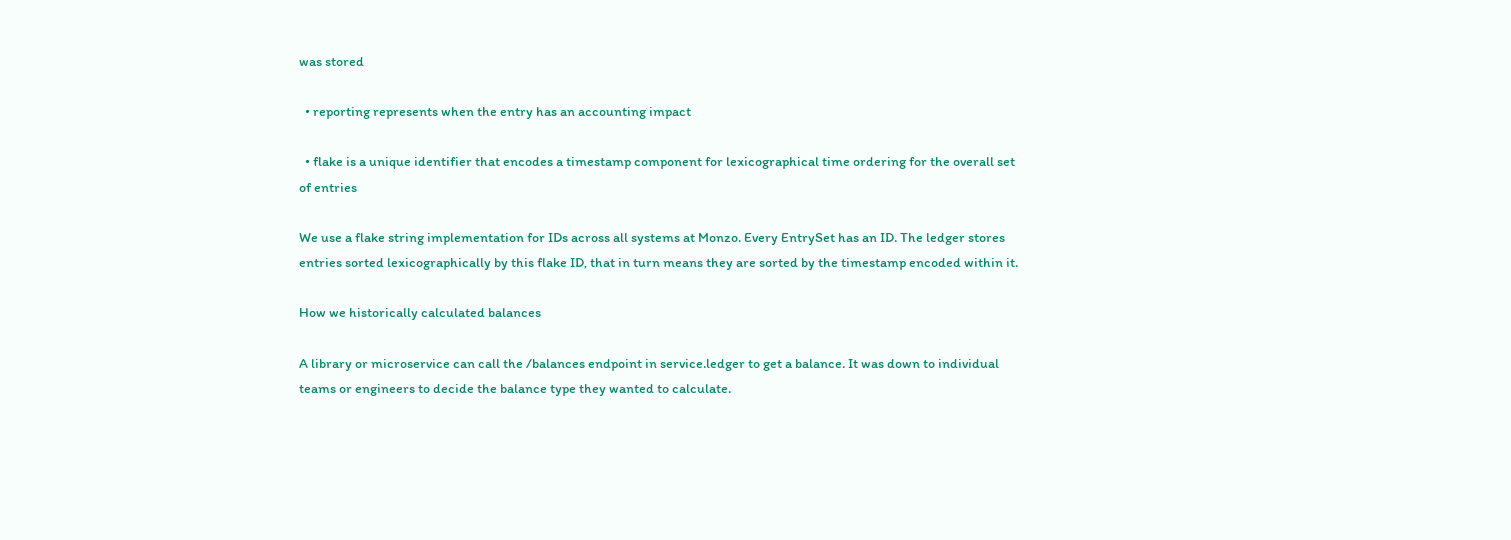was stored

  • reporting represents when the entry has an accounting impact

  • flake is a unique identifier that encodes a timestamp component for lexicographical time ordering for the overall set of entries

We use a flake string implementation for IDs across all systems at Monzo. Every EntrySet has an ID. The ledger stores entries sorted lexicographically by this flake ID, that in turn means they are sorted by the timestamp encoded within it.

How we historically calculated balances

A library or microservice can call the /balances endpoint in service.ledger to get a balance. It was down to individual teams or engineers to decide the balance type they wanted to calculate.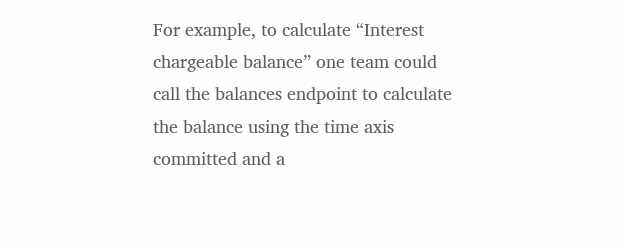For example, to calculate “Interest chargeable balance” one team could call the balances endpoint to calculate the balance using the time axis committed and a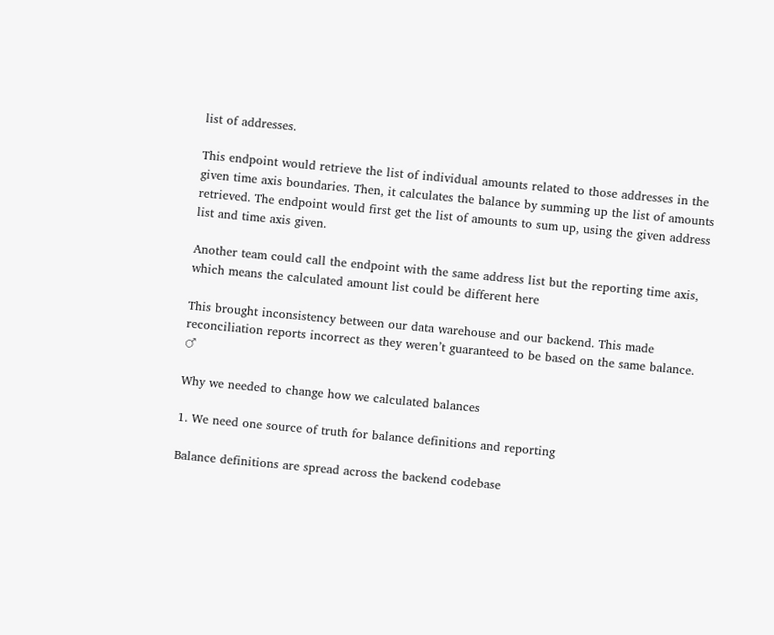list of addresses.

This endpoint would retrieve the list of individual amounts related to those addresses in the given time axis boundaries. Then, it calculates the balance by summing up the list of amounts retrieved. The endpoint would first get the list of amounts to sum up, using the given address list and time axis given.

Another team could call the endpoint with the same address list but the reporting time axis, which means the calculated amount list could be different here

This brought inconsistency between our data warehouse and our backend. This made reconciliation reports incorrect as they weren’t guaranteed to be based on the same balance. ♂

Why we needed to change how we calculated balances

1. We need one source of truth for balance definitions and reporting

Balance definitions are spread across the backend codebase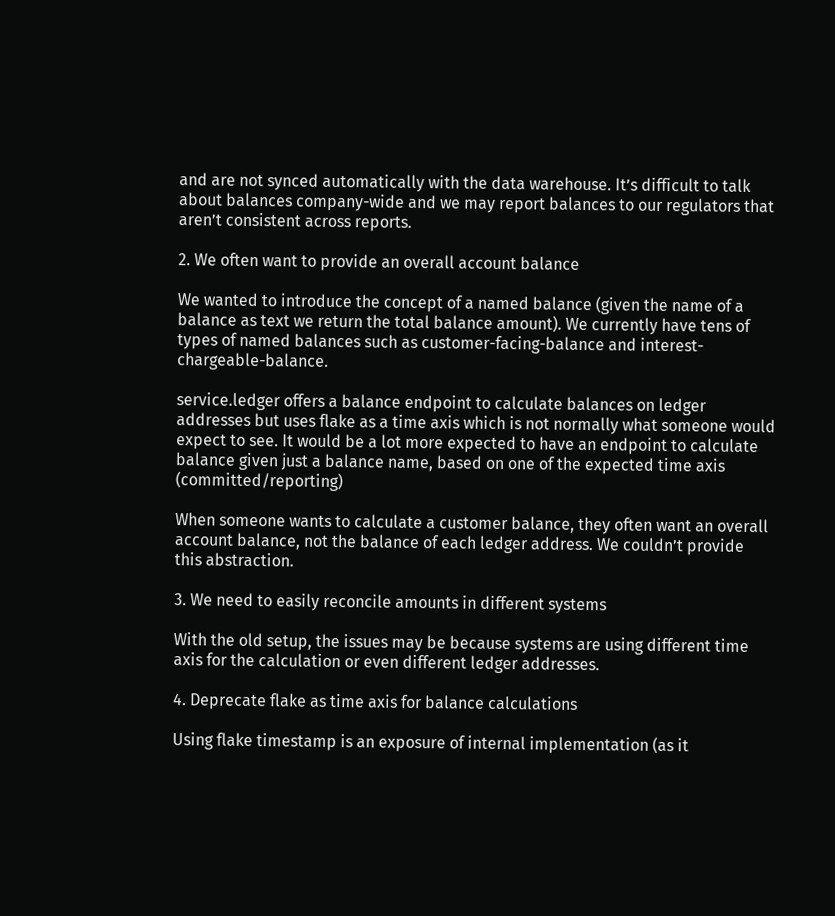and are not synced automatically with the data warehouse. It’s difficult to talk about balances company-wide and we may report balances to our regulators that aren’t consistent across reports.

2. We often want to provide an overall account balance

We wanted to introduce the concept of a named balance (given the name of a balance as text we return the total balance amount). We currently have tens of types of named balances such as customer-facing-balance and interest-chargeable-balance.

service.ledger offers a balance endpoint to calculate balances on ledger addresses but uses flake as a time axis which is not normally what someone would expect to see. It would be a lot more expected to have an endpoint to calculate balance given just a balance name, based on one of the expected time axis (committed/reporting)

When someone wants to calculate a customer balance, they often want an overall account balance, not the balance of each ledger address. We couldn’t provide this abstraction.

3. We need to easily reconcile amounts in different systems

With the old setup, the issues may be because systems are using different time axis for the calculation or even different ledger addresses.

4. Deprecate flake as time axis for balance calculations

Using flake timestamp is an exposure of internal implementation (as it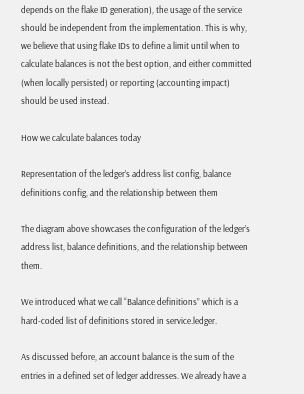depends on the flake ID generation), the usage of the service should be independent from the implementation. This is why, we believe that using flake IDs to define a limit until when to calculate balances is not the best option, and either committed (when locally persisted) or reporting (accounting impact) should be used instead.

How we calculate balances today

Representation of the ledger’s address list config, balance definitions config, and the relationship between them

The diagram above showcases the configuration of the ledger’s address list, balance definitions, and the relationship between them.

We introduced what we call “Balance definitions” which is a hard-coded list of definitions stored in service.ledger.

As discussed before, an account balance is the sum of the entries in a defined set of ledger addresses. We already have a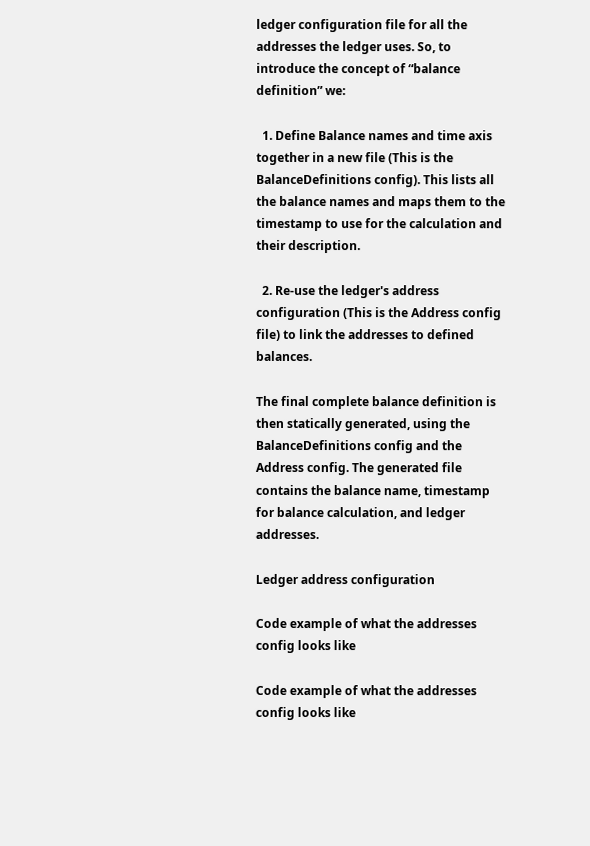ledger configuration file for all the addresses the ledger uses. So, to introduce the concept of “balance definition” we:

  1. Define Balance names and time axis together in a new file (This is the BalanceDefinitions config). This lists all the balance names and maps them to the timestamp to use for the calculation and their description.

  2. Re-use the ledger's address configuration (This is the Address config file) to link the addresses to defined balances.

The final complete balance definition is then statically generated, using the BalanceDefinitions config and the Address config. The generated file contains the balance name, timestamp for balance calculation, and ledger addresses.

Ledger address configuration

Code example of what the addresses config looks like

Code example of what the addresses config looks like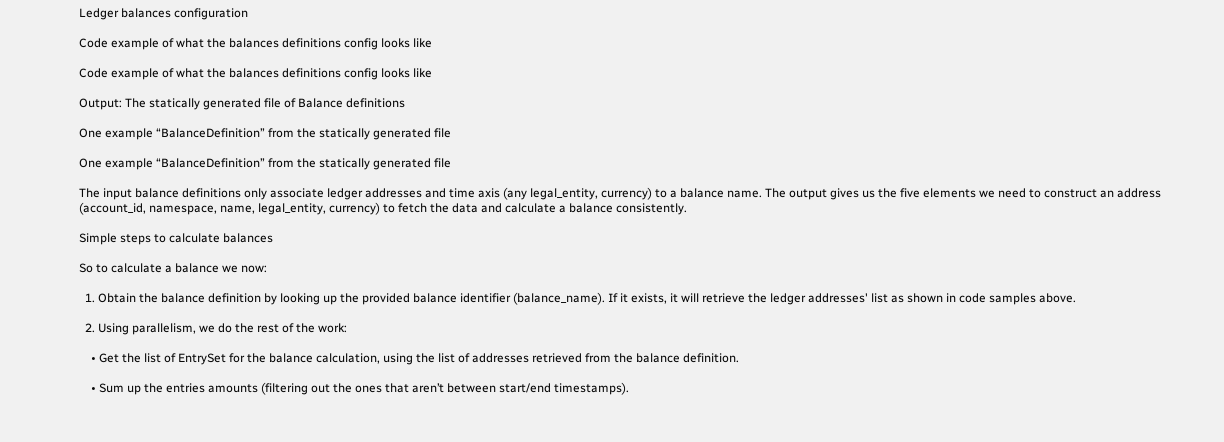Ledger balances configuration

Code example of what the balances definitions config looks like

Code example of what the balances definitions config looks like

Output: The statically generated file of Balance definitions

One example “BalanceDefinition” from the statically generated file

One example “BalanceDefinition” from the statically generated file

The input balance definitions only associate ledger addresses and time axis (any legal_entity, currency) to a balance name. The output gives us the five elements we need to construct an address (account_id, namespace, name, legal_entity, currency) to fetch the data and calculate a balance consistently.

Simple steps to calculate balances

So to calculate a balance we now:

  1. Obtain the balance definition by looking up the provided balance identifier (balance_name). If it exists, it will retrieve the ledger addresses' list as shown in code samples above.

  2. Using parallelism, we do the rest of the work:

    • Get the list of EntrySet for the balance calculation, using the list of addresses retrieved from the balance definition.

    • Sum up the entries amounts (filtering out the ones that aren’t between start/end timestamps).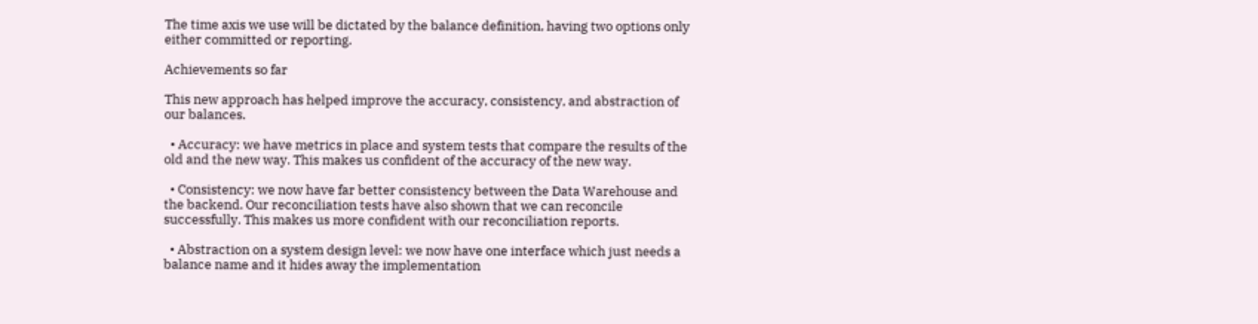The time axis we use will be dictated by the balance definition, having two options only either committed or reporting.

Achievements so far

This new approach has helped improve the accuracy, consistency, and abstraction of our balances.

  • Accuracy: we have metrics in place and system tests that compare the results of the old and the new way. This makes us confident of the accuracy of the new way.

  • Consistency: we now have far better consistency between the Data Warehouse and the backend. Our reconciliation tests have also shown that we can reconcile successfully. This makes us more confident with our reconciliation reports.

  • Abstraction on a system design level: we now have one interface which just needs a balance name and it hides away the implementation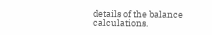details of the balance calculations.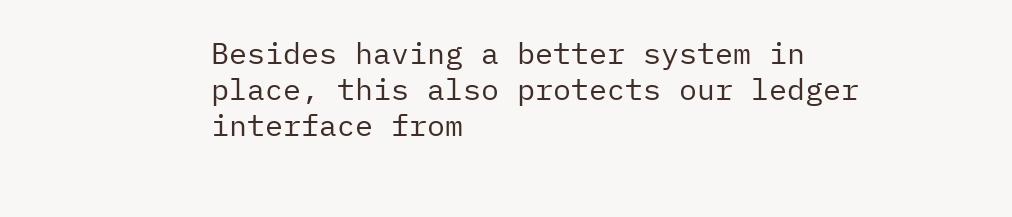Besides having a better system in place, this also protects our ledger interface from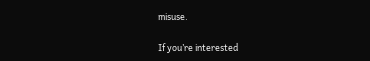misuse.

If you’re interested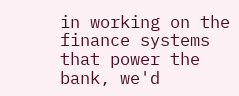in working on the finance systems that power the bank, we'd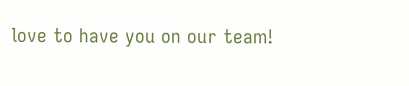love to have you on our team!